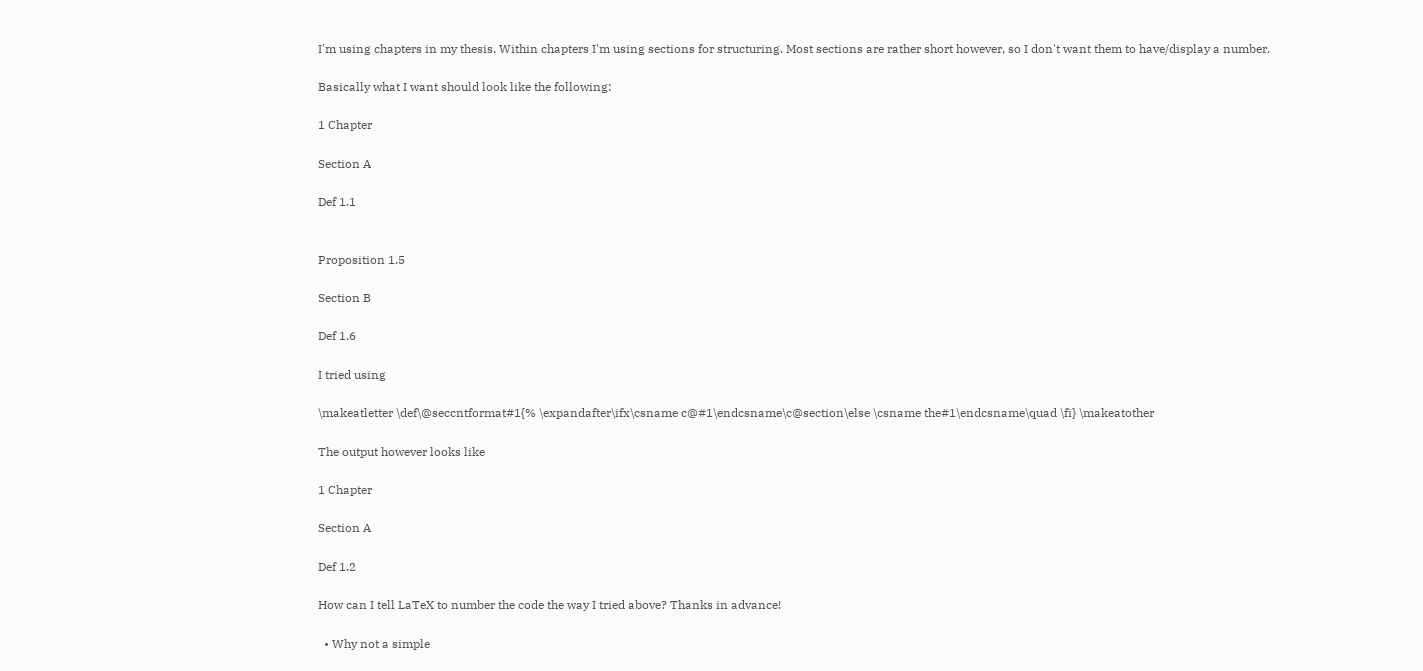I'm using chapters in my thesis. Within chapters I'm using sections for structuring. Most sections are rather short however, so I don't want them to have/display a number.

Basically what I want should look like the following:

1 Chapter

Section A

Def 1.1


Proposition 1.5

Section B

Def 1.6

I tried using

\makeatletter \def\@seccntformat#1{% \expandafter\ifx\csname c@#1\endcsname\c@section\else \csname the#1\endcsname\quad \fi} \makeatother

The output however looks like

1 Chapter

Section A

Def 1.2

How can I tell LaTeX to number the code the way I tried above? Thanks in advance!

  • Why not a simple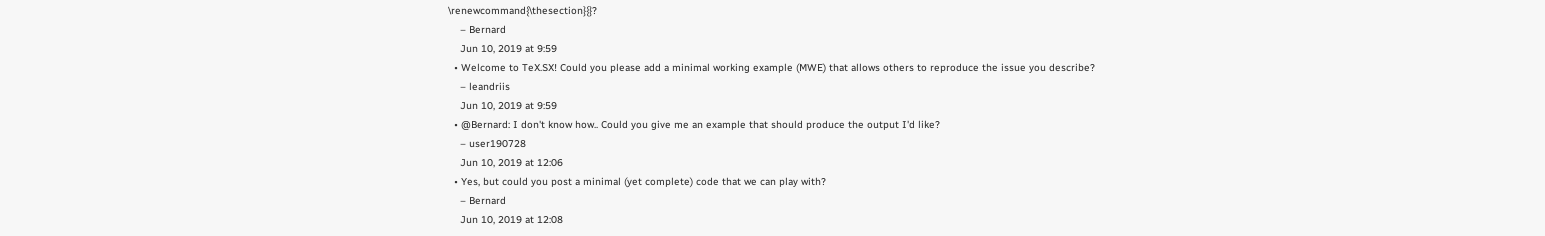\renewcommand{\thesection}{}?
    – Bernard
    Jun 10, 2019 at 9:59
  • Welcome to TeX.SX! Could you please add a minimal working example (MWE) that allows others to reproduce the issue you describe?
    – leandriis
    Jun 10, 2019 at 9:59
  • @Bernard: I don't know how.. Could you give me an example that should produce the output I'd like?
    – user190728
    Jun 10, 2019 at 12:06
  • Yes, but could you post a minimal (yet complete) code that we can play with?
    – Bernard
    Jun 10, 2019 at 12:08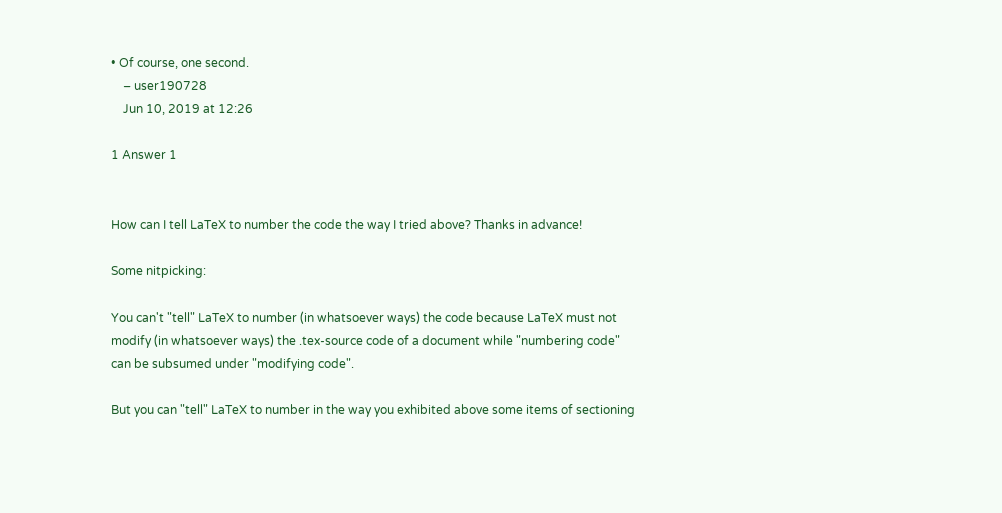• Of course, one second.
    – user190728
    Jun 10, 2019 at 12:26

1 Answer 1


How can I tell LaTeX to number the code the way I tried above? Thanks in advance!

Some nitpicking:

You can't "tell" LaTeX to number (in whatsoever ways) the code because LaTeX must not modify (in whatsoever ways) the .tex-source code of a document while "numbering code" can be subsumed under "modifying code".

But you can "tell" LaTeX to number in the way you exhibited above some items of sectioning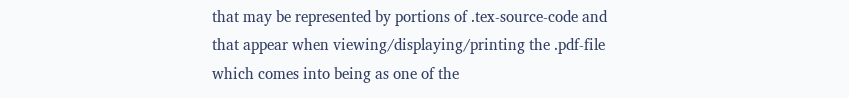that may be represented by portions of .tex-source-code and that appear when viewing/displaying/printing the .pdf-file which comes into being as one of the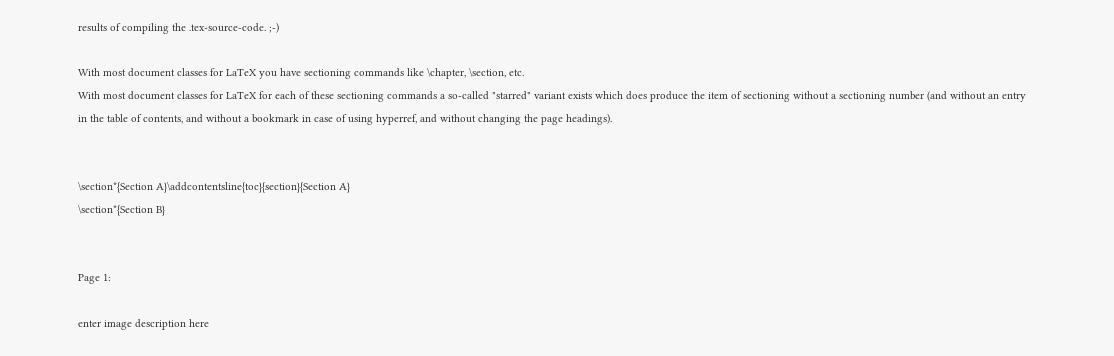results of compiling the .tex-source-code. ;-)

With most document classes for LaTeX you have sectioning commands like \chapter, \section, etc.
With most document classes for LaTeX for each of these sectioning commands a so-called "starred" variant exists which does produce the item of sectioning without a sectioning number (and without an entry in the table of contents, and without a bookmark in case of using hyperref, and without changing the page headings).


\section*{Section A}\addcontentsline{toc}{section}{Section A}
\section*{Section B}


Page 1:

enter image description here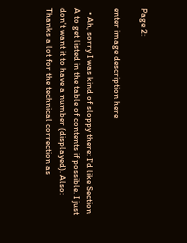Page 2:

enter image description here

  • Ah, sorry I was kind of sloppy there: I'd like Section A to get listed in the table of contents if possible. I just don't want it to have a number (displayed). Also: Thanks a lot for the technical correction as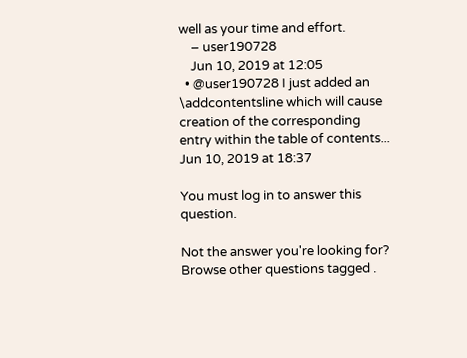well as your time and effort.
    – user190728
    Jun 10, 2019 at 12:05
  • @user190728 I just added an \addcontentsline which will cause creation of the corresponding entry within the table of contents... Jun 10, 2019 at 18:37

You must log in to answer this question.

Not the answer you're looking for? Browse other questions tagged .